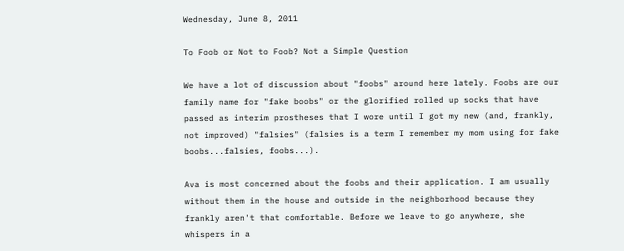Wednesday, June 8, 2011

To Foob or Not to Foob? Not a Simple Question

We have a lot of discussion about "foobs" around here lately. Foobs are our family name for "fake boobs" or the glorified rolled up socks that have passed as interim prostheses that I wore until I got my new (and, frankly, not improved) "falsies" (falsies is a term I remember my mom using for fake boobs...falsies, foobs...).

Ava is most concerned about the foobs and their application. I am usually without them in the house and outside in the neighborhood because they frankly aren't that comfortable. Before we leave to go anywhere, she whispers in a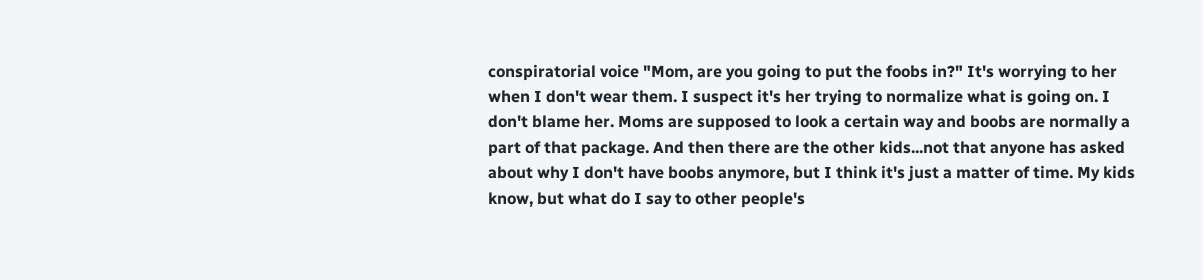conspiratorial voice "Mom, are you going to put the foobs in?" It's worrying to her when I don't wear them. I suspect it's her trying to normalize what is going on. I don't blame her. Moms are supposed to look a certain way and boobs are normally a part of that package. And then there are the other kids...not that anyone has asked about why I don't have boobs anymore, but I think it's just a matter of time. My kids know, but what do I say to other people's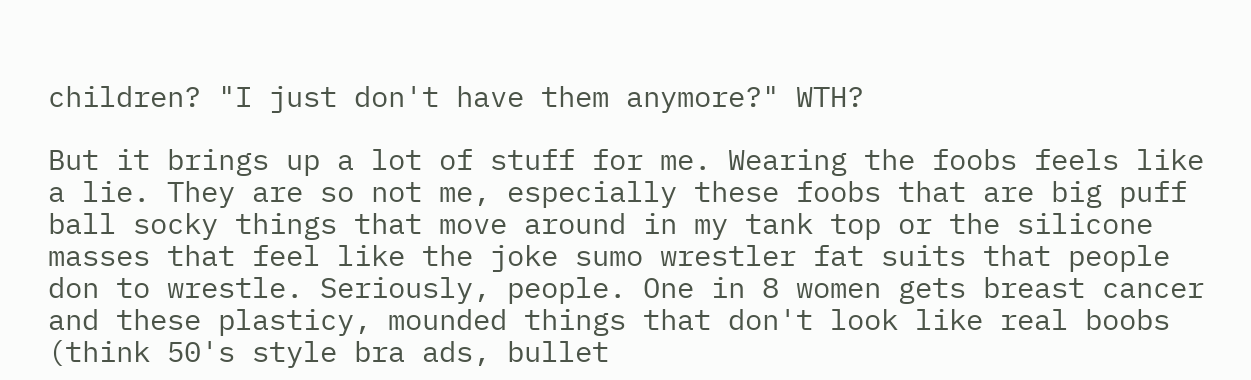children? "I just don't have them anymore?" WTH?

But it brings up a lot of stuff for me. Wearing the foobs feels like a lie. They are so not me, especially these foobs that are big puff ball socky things that move around in my tank top or the silicone masses that feel like the joke sumo wrestler fat suits that people don to wrestle. Seriously, people. One in 8 women gets breast cancer and these plasticy, mounded things that don't look like real boobs (think 50's style bra ads, bullet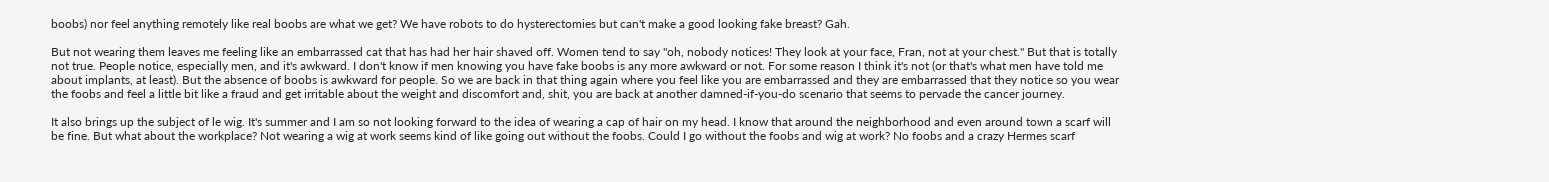boobs) nor feel anything remotely like real boobs are what we get? We have robots to do hysterectomies but can't make a good looking fake breast? Gah.

But not wearing them leaves me feeling like an embarrassed cat that has had her hair shaved off. Women tend to say "oh, nobody notices! They look at your face, Fran, not at your chest." But that is totally not true. People notice, especially men, and it's awkward. I don't know if men knowing you have fake boobs is any more awkward or not. For some reason I think it's not (or that's what men have told me about implants, at least). But the absence of boobs is awkward for people. So we are back in that thing again where you feel like you are embarrassed and they are embarrassed that they notice so you wear the foobs and feel a little bit like a fraud and get irritable about the weight and discomfort and, shit, you are back at another damned-if-you-do scenario that seems to pervade the cancer journey.

It also brings up the subject of le wig. It's summer and I am so not looking forward to the idea of wearing a cap of hair on my head. I know that around the neighborhood and even around town a scarf will be fine. But what about the workplace? Not wearing a wig at work seems kind of like going out without the foobs. Could I go without the foobs and wig at work? No foobs and a crazy Hermes scarf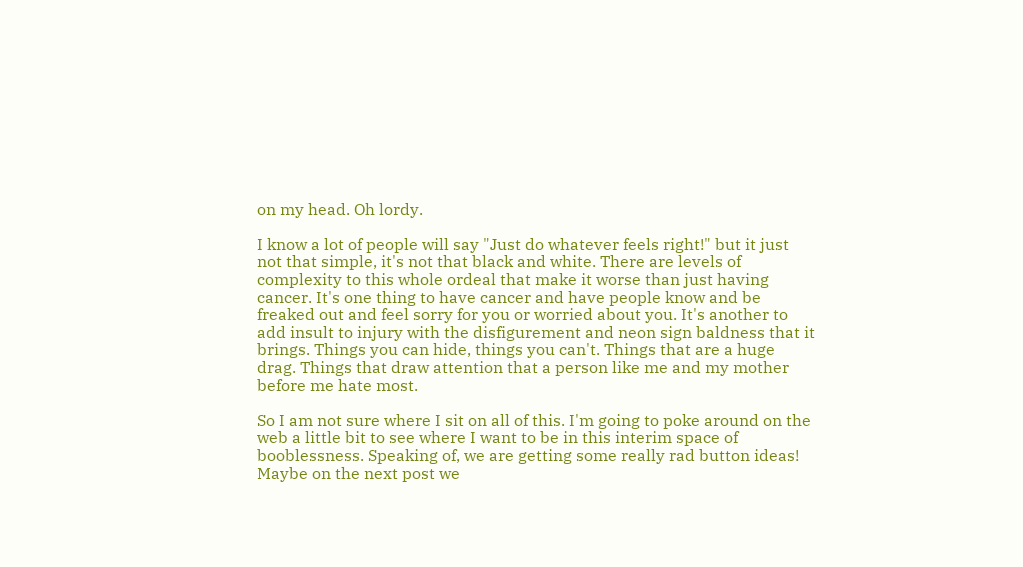on my head. Oh lordy.

I know a lot of people will say "Just do whatever feels right!" but it just not that simple, it's not that black and white. There are levels of complexity to this whole ordeal that make it worse than just having cancer. It's one thing to have cancer and have people know and be freaked out and feel sorry for you or worried about you. It's another to add insult to injury with the disfigurement and neon sign baldness that it brings. Things you can hide, things you can't. Things that are a huge drag. Things that draw attention that a person like me and my mother before me hate most.

So I am not sure where I sit on all of this. I'm going to poke around on the web a little bit to see where I want to be in this interim space of booblessness. Speaking of, we are getting some really rad button ideas! Maybe on the next post we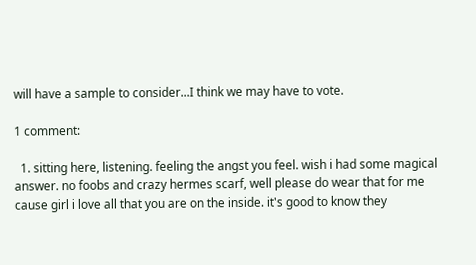will have a sample to consider...I think we may have to vote.

1 comment:

  1. sitting here, listening. feeling the angst you feel. wish i had some magical answer. no foobs and crazy hermes scarf, well please do wear that for me cause girl i love all that you are on the inside. it's good to know they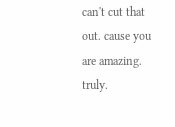can't cut that out. cause you are amazing. truly.